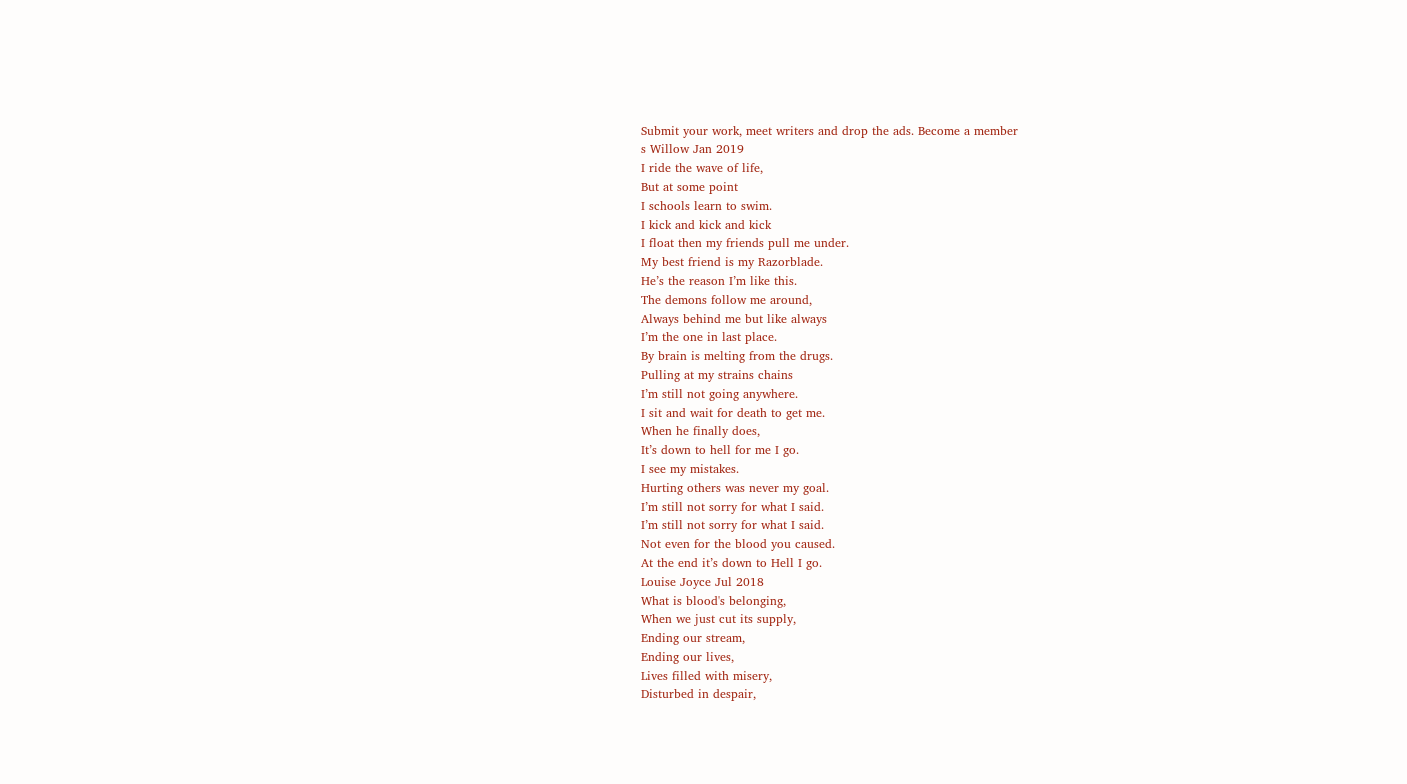Submit your work, meet writers and drop the ads. Become a member
s Willow Jan 2019
I ride the wave of life,
But at some point
I schools learn to swim.
I kick and kick and kick
I float then my friends pull me under.
My best friend is my Razorblade.
He’s the reason I’m like this.
The demons follow me around,
Always behind me but like always
I’m the one in last place.
By brain is melting from the drugs.
Pulling at my strains chains
I’m still not going anywhere.
I sit and wait for death to get me.
When he finally does,
It’s down to hell for me I go.
I see my mistakes.
Hurting others was never my goal.
I’m still not sorry for what I said.
I’m still not sorry for what I said.
Not even for the blood you caused.
At the end it’s down to Hell I go.
Louise Joyce Jul 2018
What is blood's belonging,
When we just cut its supply,
Ending our stream,
Ending our lives,
Lives filled with misery,
Disturbed in despair,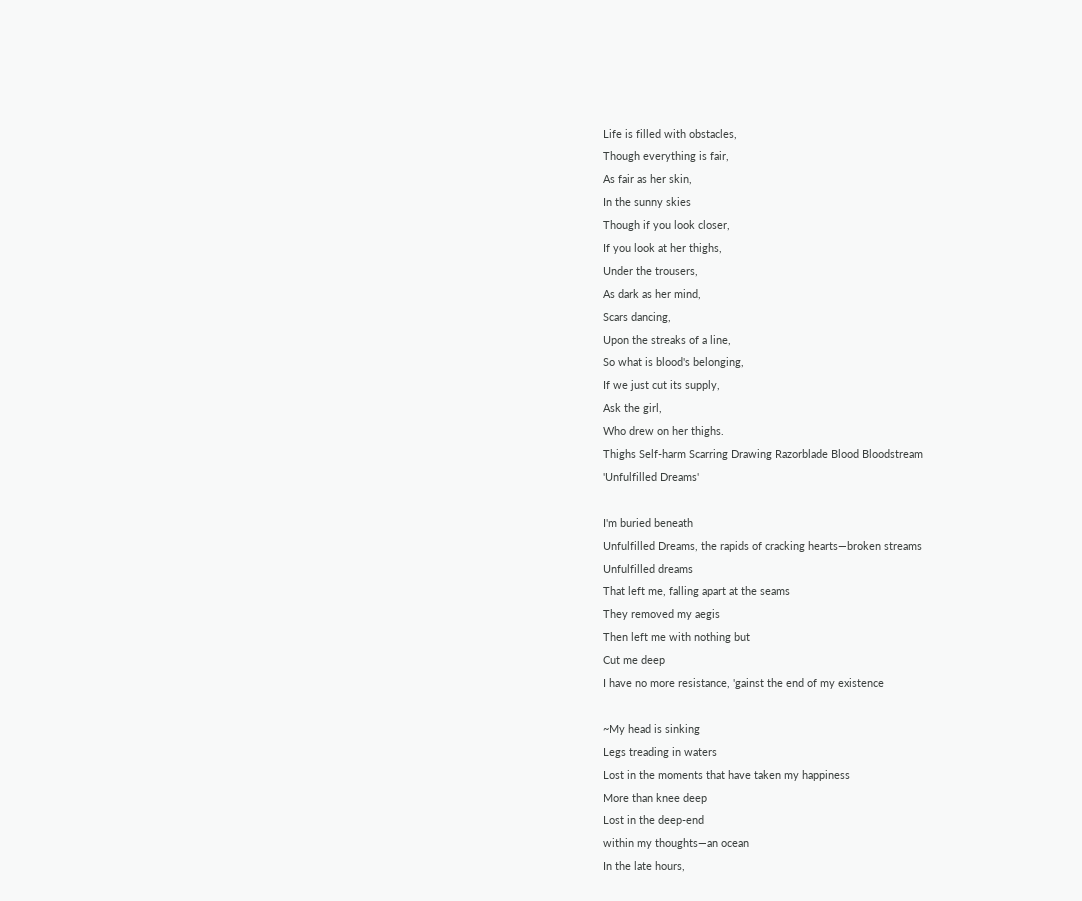Life is filled with obstacles,
Though everything is fair,
As fair as her skin,
In the sunny skies
Though if you look closer,
If you look at her thighs,
Under the trousers,
As dark as her mind,
Scars dancing,
Upon the streaks of a line,
So what is blood's belonging,
If we just cut its supply,
Ask the girl,
Who drew on her thighs.
Thighs Self-harm Scarring Drawing Razorblade Blood Bloodstream
'Unfulfilled Dreams'

I'm buried beneath
Unfulfilled Dreams, the rapids of cracking hearts—broken streams
Unfulfilled dreams
That left me, falling apart at the seams
They removed my aegis
Then left me with nothing but
Cut me deep
I have no more resistance, 'gainst the end of my existence

~My head is sinking
Legs treading in waters
Lost in the moments that have taken my happiness
More than knee deep
Lost in the deep-end
within my thoughts—an ocean
In the late hours,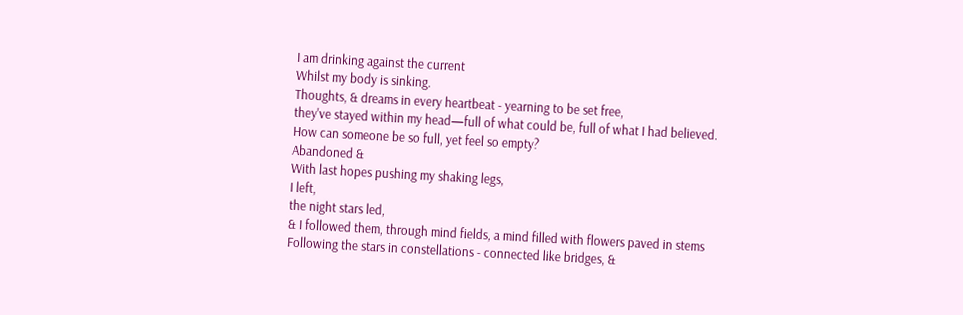I am drinking against the current
Whilst my body is sinking.
Thoughts, & dreams in every heartbeat - yearning to be set free,
they've stayed within my head—full of what could be, full of what I had believed.
How can someone be so full, yet feel so empty?
Abandoned &
With last hopes pushing my shaking legs,
I left,
the night stars led,
& I followed them, through mind fields, a mind filled with flowers paved in stems
Following the stars in constellations - connected like bridges, &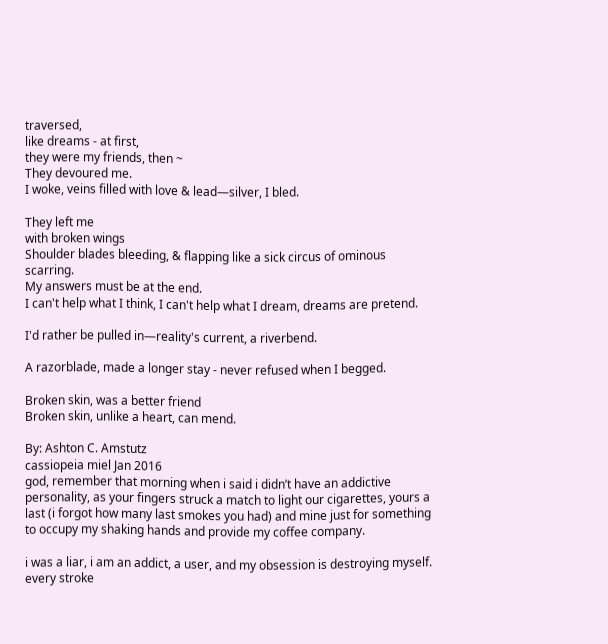traversed,
like dreams - at first,
they were my friends, then ~
They devoured me.
I woke, veins filled with love & lead—silver, I bled.

They left me
with broken wings
Shoulder blades bleeding, & flapping like a sick circus of ominous scarring.
My answers must be at the end.
I can't help what I think, I can't help what I dream, dreams are pretend.

I'd rather be pulled in—reality's current, a riverbend.

A razorblade, made a longer stay - never refused when I begged.

Broken skin, was a better friend
Broken skin, unlike a heart, can mend.

By: Ashton C. Amstutz
cassiopeia miel Jan 2016
god, remember that morning when i said i didn’t have an addictive personality, as your fingers struck a match to light our cigarettes, yours a last (i forgot how many last smokes you had) and mine just for something to occupy my shaking hands and provide my coffee company.

i was a liar, i am an addict, a user, and my obsession is destroying myself. every stroke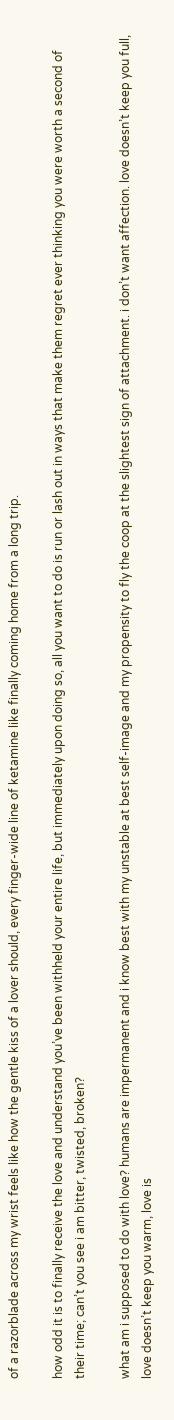of a razorblade across my wrist feels like how the gentle kiss of a lover should, every finger-wide line of ketamine like finally coming home from a long trip.

how odd it is to finally receive the love and understand you’ve been withheld your entire life, but immediately upon doing so, all you want to do is run or lash out in ways that make them regret ever thinking you were worth a second of their time; can’t you see i am bitter, twisted, broken?

what am i supposed to do with love? humans are impermanent and i know best with my unstable at best self-image and my propensity to fly the coop at the slightest sign of attachment. i don’t want affection. love doesn’t keep you full, love doesn’t keep you warm, love is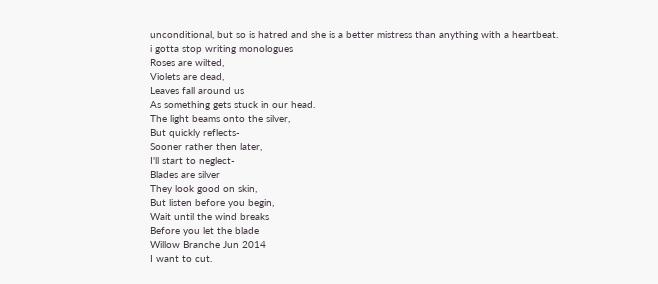unconditional, but so is hatred and she is a better mistress than anything with a heartbeat.
i gotta stop writing monologues
Roses are wilted,
Violets are dead,
Leaves fall around us
As something gets stuck in our head.
The light beams onto the silver,
But quickly reflects-
Sooner rather then later,
I'll start to neglect-
Blades are silver
They look good on skin,
But listen before you begin,
Wait until the wind breaks
Before you let the blade
Willow Branche Jun 2014
I want to cut.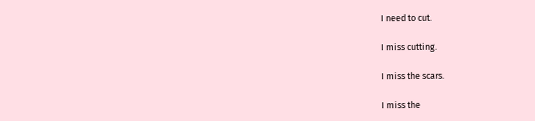I need to cut.

I miss cutting.

I miss the scars.

I miss the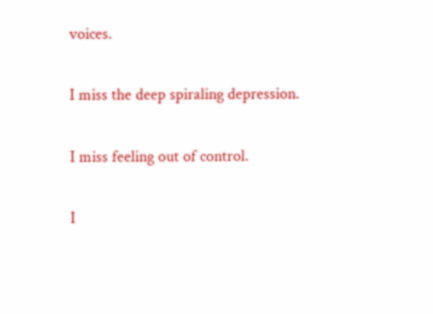voices.

I miss the deep spiraling depression.

I miss feeling out of control.

I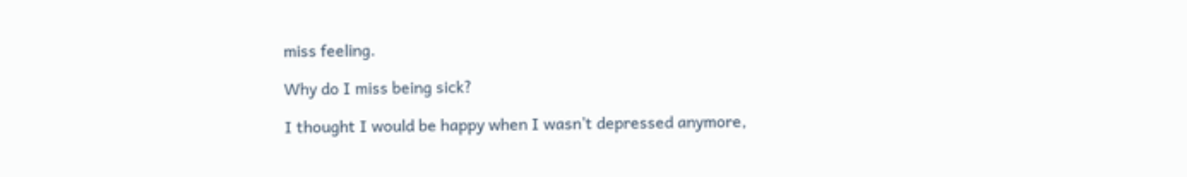miss feeling.

Why do I miss being sick?

I thought I would be happy when I wasn’t depressed anymore,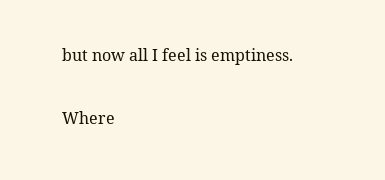but now all I feel is emptiness.

Where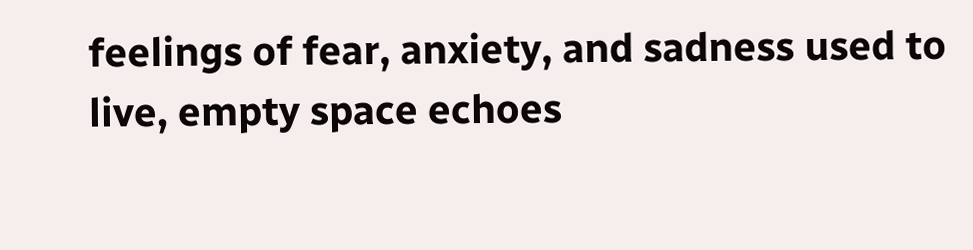feelings of fear, anxiety, and sadness used to live, empty space echoes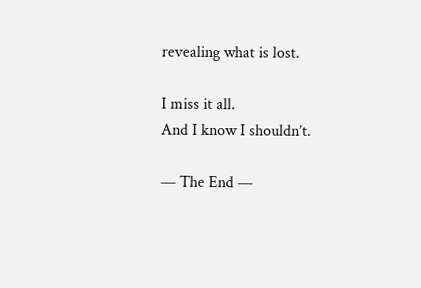revealing what is lost.

I miss it all.
And I know I shouldn’t.

— The End —